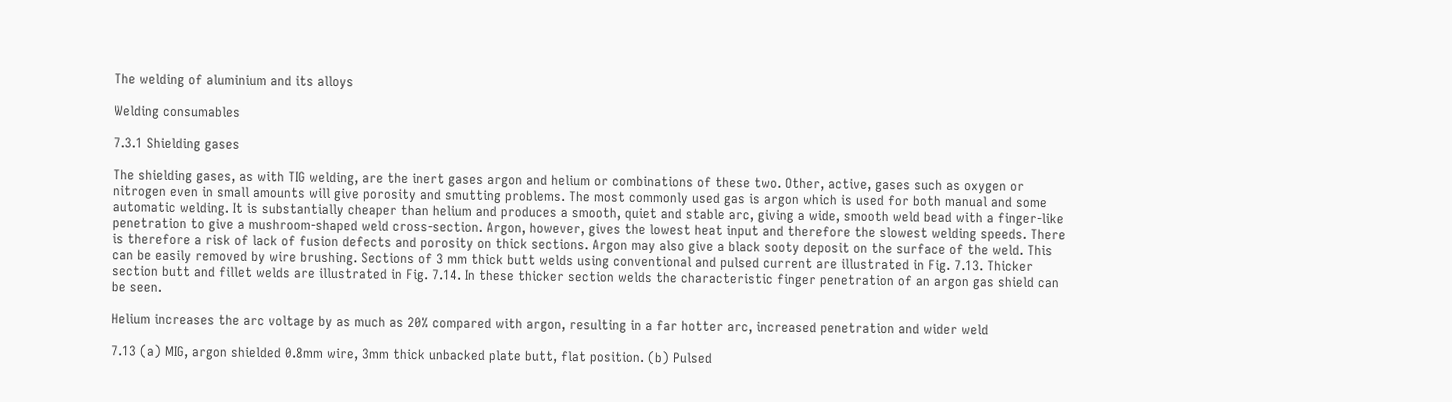The welding of aluminium and its alloys

Welding consumables

7.3.1 Shielding gases

The shielding gases, as with TIG welding, are the inert gases argon and helium or combinations of these two. Other, active, gases such as oxygen or nitrogen even in small amounts will give porosity and smutting problems. The most commonly used gas is argon which is used for both manual and some automatic welding. It is substantially cheaper than helium and produces a smooth, quiet and stable arc, giving a wide, smooth weld bead with a finger-like penetration to give a mushroom-shaped weld cross-section. Argon, however, gives the lowest heat input and therefore the slowest welding speeds. There is therefore a risk of lack of fusion defects and porosity on thick sections. Argon may also give a black sooty deposit on the surface of the weld. This can be easily removed by wire brushing. Sections of 3 mm thick butt welds using conventional and pulsed current are illustrated in Fig. 7.13. Thicker section butt and fillet welds are illustrated in Fig. 7.14. In these thicker section welds the characteristic finger penetration of an argon gas shield can be seen.

Helium increases the arc voltage by as much as 20% compared with argon, resulting in a far hotter arc, increased penetration and wider weld

7.13 (a) MIG, argon shielded 0.8mm wire, 3mm thick unbacked plate butt, flat position. (b) Pulsed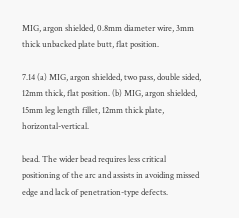MIG, argon shielded, 0.8mm diameter wire, 3mm thick unbacked plate butt, flat position.

7.14 (a) MIG, argon shielded, two pass, double sided, 12mm thick, flat position. (b) MIG, argon shielded, 15mm leg length fillet, 12mm thick plate, horizontal-vertical.

bead. The wider bead requires less critical positioning of the arc and assists in avoiding missed edge and lack of penetration-type defects.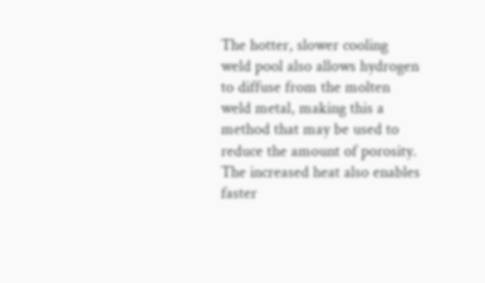The hotter, slower cooling weld pool also allows hydrogen to diffuse from the molten weld metal, making this a method that may be used to reduce the amount of porosity. The increased heat also enables faster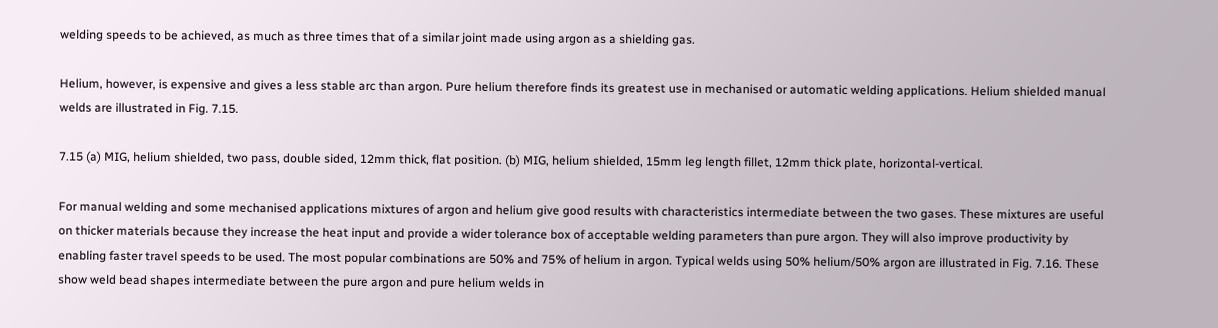welding speeds to be achieved, as much as three times that of a similar joint made using argon as a shielding gas.

Helium, however, is expensive and gives a less stable arc than argon. Pure helium therefore finds its greatest use in mechanised or automatic welding applications. Helium shielded manual welds are illustrated in Fig. 7.15.

7.15 (a) MIG, helium shielded, two pass, double sided, 12mm thick, flat position. (b) MIG, helium shielded, 15mm leg length fillet, 12mm thick plate, horizontal-vertical.

For manual welding and some mechanised applications mixtures of argon and helium give good results with characteristics intermediate between the two gases. These mixtures are useful on thicker materials because they increase the heat input and provide a wider tolerance box of acceptable welding parameters than pure argon. They will also improve productivity by enabling faster travel speeds to be used. The most popular combinations are 50% and 75% of helium in argon. Typical welds using 50% helium/50% argon are illustrated in Fig. 7.16. These show weld bead shapes intermediate between the pure argon and pure helium welds in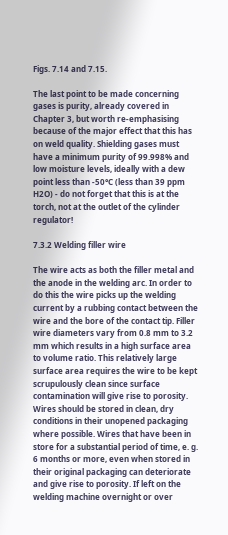Figs. 7.14 and 7.15.

The last point to be made concerning gases is purity, already covered in Chapter 3, but worth re-emphasising because of the major effect that this has on weld quality. Shielding gases must have a minimum purity of 99.998% and low moisture levels, ideally with a dew point less than -50°C (less than 39 ppm H2O) - do not forget that this is at the torch, not at the outlet of the cylinder regulator!

7.3.2 Welding filler wire

The wire acts as both the filler metal and the anode in the welding arc. In order to do this the wire picks up the welding current by a rubbing contact between the wire and the bore of the contact tip. Filler wire diameters vary from 0.8 mm to 3.2 mm which results in a high surface area to volume ratio. This relatively large surface area requires the wire to be kept scrupulously clean since surface contamination will give rise to porosity. Wires should be stored in clean, dry conditions in their unopened packaging where possible. Wires that have been in store for a substantial period of time, e. g. 6 months or more, even when stored in their original packaging can deteriorate and give rise to porosity. If left on the welding machine overnight or over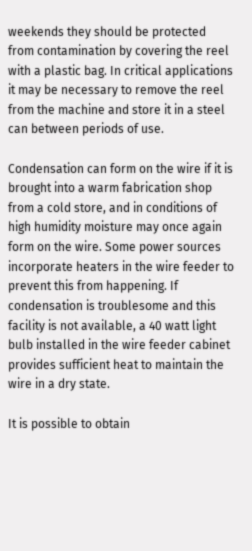weekends they should be protected from contamination by covering the reel with a plastic bag. In critical applications it may be necessary to remove the reel from the machine and store it in a steel can between periods of use.

Condensation can form on the wire if it is brought into a warm fabrication shop from a cold store, and in conditions of high humidity moisture may once again form on the wire. Some power sources incorporate heaters in the wire feeder to prevent this from happening. If condensation is troublesome and this facility is not available, a 40 watt light bulb installed in the wire feeder cabinet provides sufficient heat to maintain the wire in a dry state.

It is possible to obtain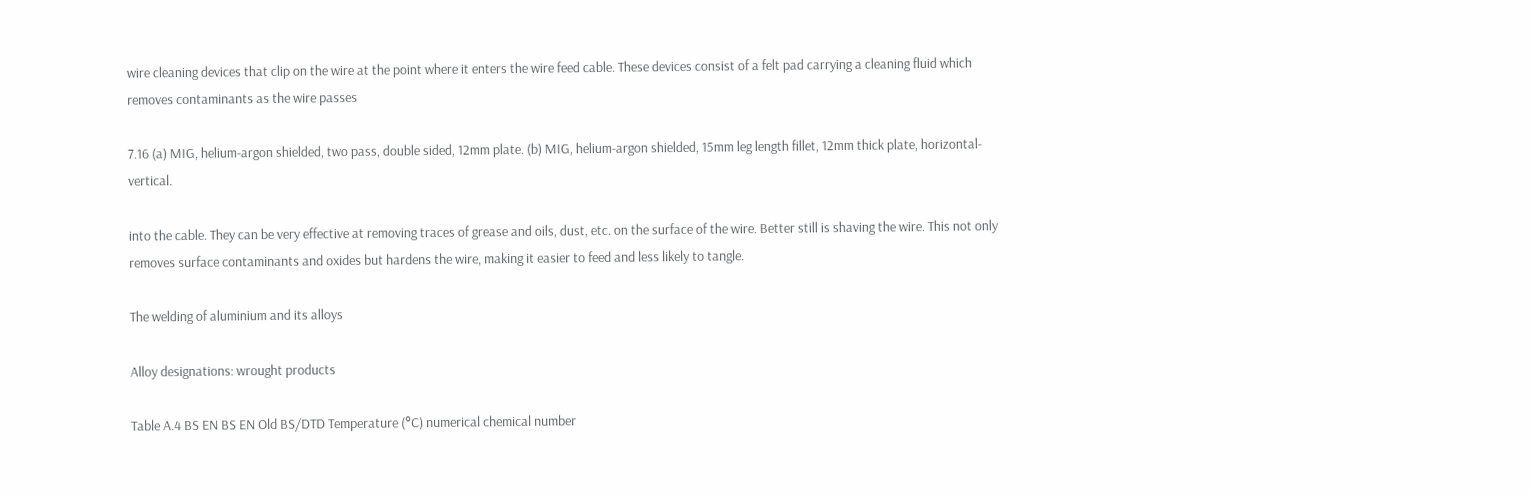wire cleaning devices that clip on the wire at the point where it enters the wire feed cable. These devices consist of a felt pad carrying a cleaning fluid which removes contaminants as the wire passes

7.16 (a) MIG, helium-argon shielded, two pass, double sided, 12mm plate. (b) MIG, helium-argon shielded, 15mm leg length fillet, 12mm thick plate, horizontal-vertical.

into the cable. They can be very effective at removing traces of grease and oils, dust, etc. on the surface of the wire. Better still is shaving the wire. This not only removes surface contaminants and oxides but hardens the wire, making it easier to feed and less likely to tangle.

The welding of aluminium and its alloys

Alloy designations: wrought products

Table A.4 BS EN BS EN Old BS/DTD Temperature (°C) numerical chemical number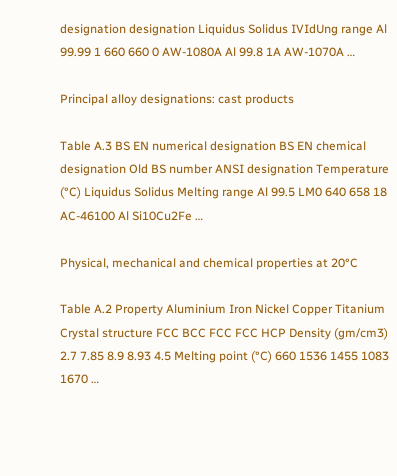designation designation Liquidus Solidus IVIdUng range Al 99.99 1 660 660 0 AW-1080A Al 99.8 1A AW-1070A …

Principal alloy designations: cast products

Table A.3 BS EN numerical designation BS EN chemical designation Old BS number ANSI designation Temperature (°C) Liquidus Solidus Melting range Al 99.5 LM0 640 658 18 AC-46100 Al Si10Cu2Fe …

Physical, mechanical and chemical properties at 20°C

Table A.2 Property Aluminium Iron Nickel Copper Titanium Crystal structure FCC BCC FCC FCC HCP Density (gm/cm3) 2.7 7.85 8.9 8.93 4.5 Melting point (°C) 660 1536 1455 1083 1670 …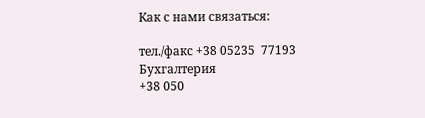Как с нами связаться:

тел./факс +38 05235  77193 Бухгалтерия
+38 050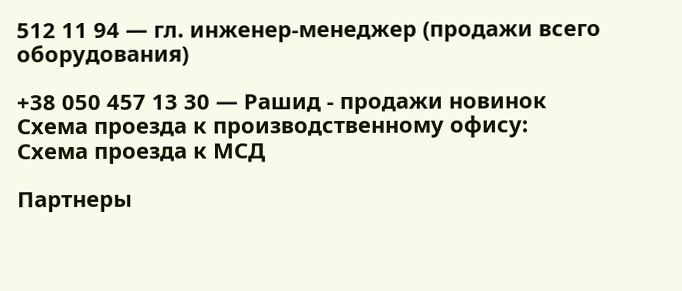512 11 94 — гл. инженер-менеджер (продажи всего оборудования)

+38 050 457 13 30 — Рашид - продажи новинок
Схема проезда к производственному офису:
Схема проезда к МСД

Партнеры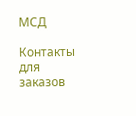МСД

Контакты для заказов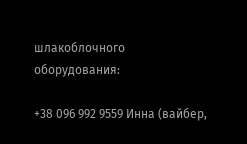шлакоблочного оборудования:

+38 096 992 9559 Инна (вайбер,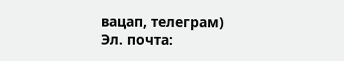вацап, телеграм)
Эл. почта: